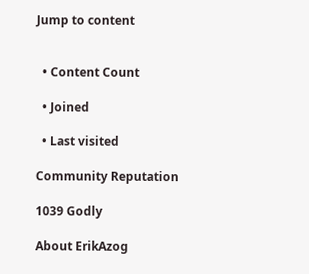Jump to content


  • Content Count

  • Joined

  • Last visited

Community Reputation

1039 Godly

About ErikAzog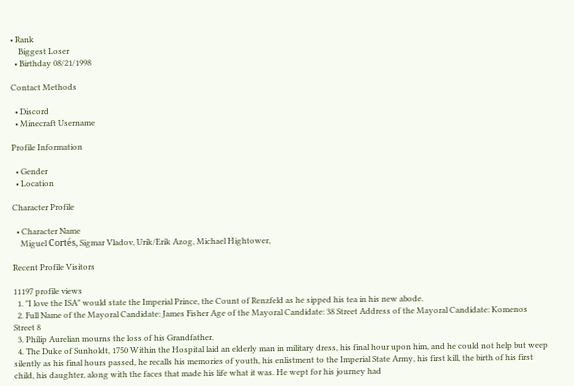• Rank
    Biggest Loser
  • Birthday 08/21/1998

Contact Methods

  • Discord
  • Minecraft Username

Profile Information

  • Gender
  • Location

Character Profile

  • Character Name
    Miguel Cortés, Sigmar Vladov, Urik/Erik Azog, Michael Hightower,

Recent Profile Visitors

11197 profile views
  1. "I love the ISA" would state the Imperial Prince, the Count of Renzfeld as he sipped his tea in his new abode.
  2. Full Name of the Mayoral Candidate: James Fisher Age of the Mayoral Candidate: 38 Street Address of the Mayoral Candidate: Komenos Street 8
  3. Philip Aurelian mourns the loss of his Grandfather.
  4. The Duke of Sunholdt, 1750 Within the Hospital laid an elderly man in military dress, his final hour upon him, and he could not help but weep silently as his final hours passed, he recalls his memories of youth, his enlistment to the Imperial State Army, his first kill, the birth of his first child, his daughter, along with the faces that made his life what it was. He wept for his journey had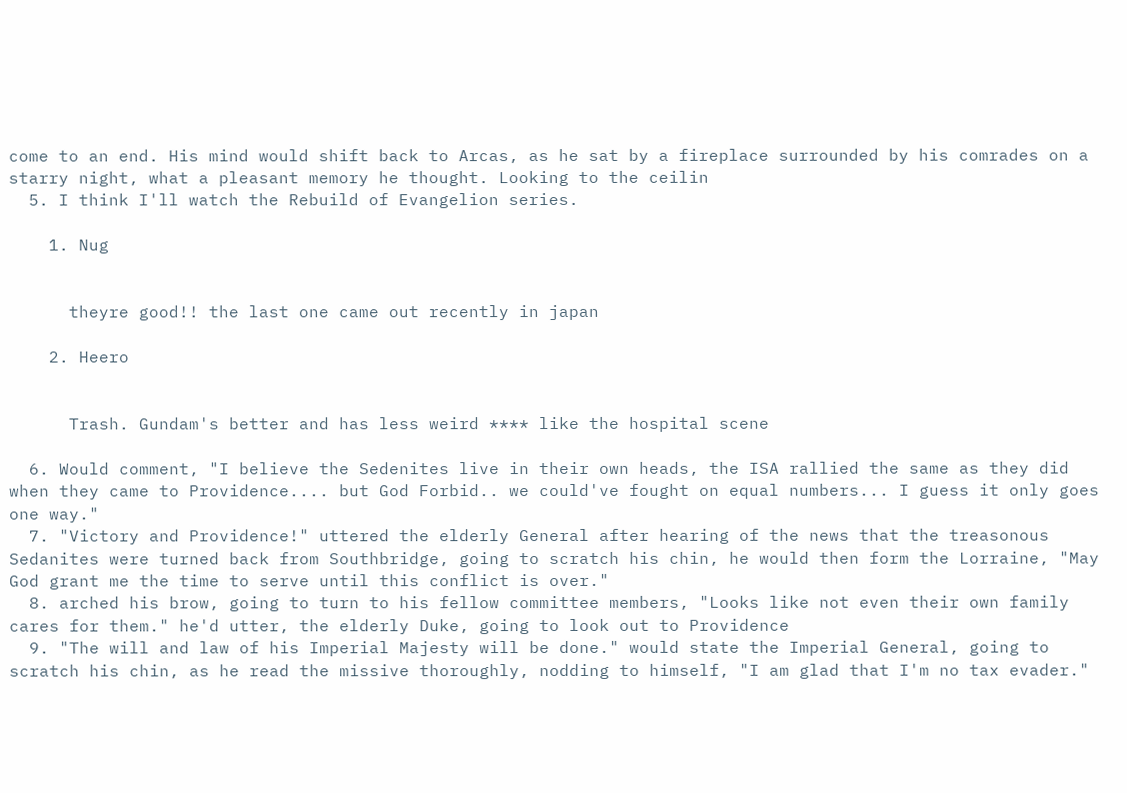come to an end. His mind would shift back to Arcas, as he sat by a fireplace surrounded by his comrades on a starry night, what a pleasant memory he thought. Looking to the ceilin
  5. I think I'll watch the Rebuild of Evangelion series.

    1. Nug


      theyre good!! the last one came out recently in japan

    2. Heero


      Trash. Gundam's better and has less weird **** like the hospital scene

  6. Would comment, "I believe the Sedenites live in their own heads, the ISA rallied the same as they did when they came to Providence.... but God Forbid.. we could've fought on equal numbers... I guess it only goes one way."
  7. "Victory and Providence!" uttered the elderly General after hearing of the news that the treasonous Sedanites were turned back from Southbridge, going to scratch his chin, he would then form the Lorraine, "May God grant me the time to serve until this conflict is over."
  8. arched his brow, going to turn to his fellow committee members, "Looks like not even their own family cares for them." he'd utter, the elderly Duke, going to look out to Providence
  9. "The will and law of his Imperial Majesty will be done." would state the Imperial General, going to scratch his chin, as he read the missive thoroughly, nodding to himself, "I am glad that I'm no tax evader."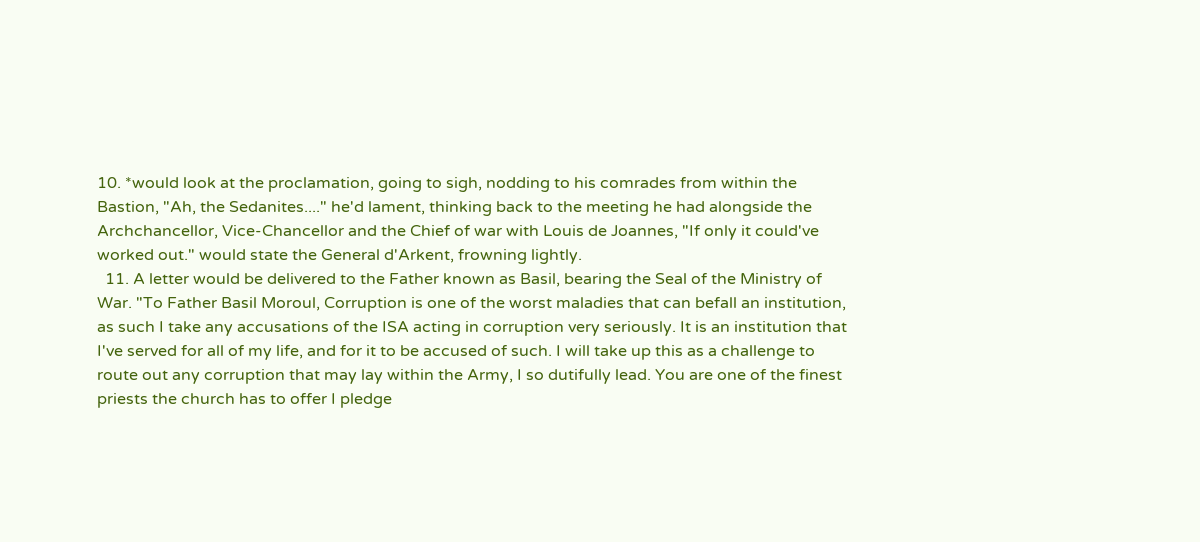10. *would look at the proclamation, going to sigh, nodding to his comrades from within the Bastion, "Ah, the Sedanites...." he'd lament, thinking back to the meeting he had alongside the Archchancellor, Vice-Chancellor and the Chief of war with Louis de Joannes, "If only it could've worked out." would state the General d'Arkent, frowning lightly.
  11. A letter would be delivered to the Father known as Basil, bearing the Seal of the Ministry of War. "To Father Basil Moroul, Corruption is one of the worst maladies that can befall an institution, as such I take any accusations of the ISA acting in corruption very seriously. It is an institution that I've served for all of my life, and for it to be accused of such. I will take up this as a challenge to route out any corruption that may lay within the Army, I so dutifully lead. You are one of the finest priests the church has to offer I pledge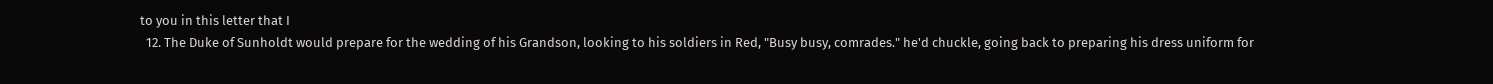to you in this letter that I
  12. The Duke of Sunholdt would prepare for the wedding of his Grandson, looking to his soldiers in Red, "Busy busy, comrades." he'd chuckle, going back to preparing his dress uniform for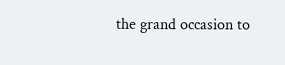the grand occasion to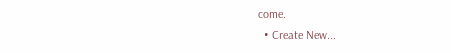come.
  • Create New...